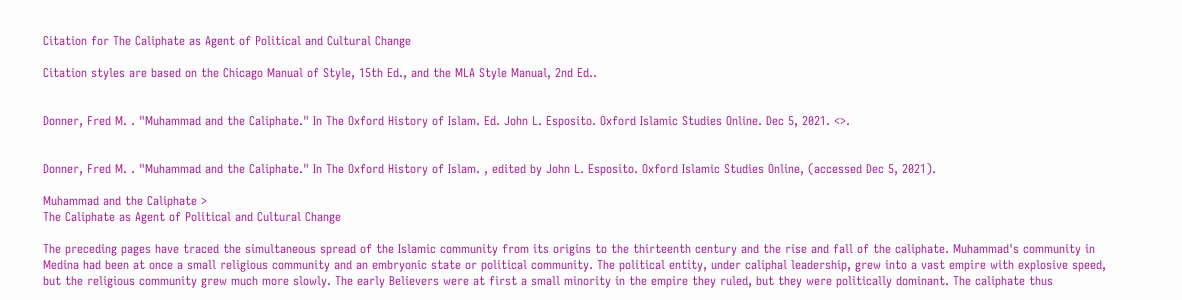Citation for The Caliphate as Agent of Political and Cultural Change

Citation styles are based on the Chicago Manual of Style, 15th Ed., and the MLA Style Manual, 2nd Ed..


Donner, Fred M. . "Muhammad and the Caliphate." In The Oxford History of Islam. Ed. John L. Esposito. Oxford Islamic Studies Online. Dec 5, 2021. <>.


Donner, Fred M. . "Muhammad and the Caliphate." In The Oxford History of Islam. , edited by John L. Esposito. Oxford Islamic Studies Online, (accessed Dec 5, 2021).

Muhammad and the Caliphate >
The Caliphate as Agent of Political and Cultural Change

The preceding pages have traced the simultaneous spread of the Islamic community from its origins to the thirteenth century and the rise and fall of the caliphate. Muhammad's community in Medina had been at once a small religious community and an embryonic state or political community. The political entity, under caliphal leadership, grew into a vast empire with explosive speed, but the religious community grew much more slowly. The early Believers were at first a small minority in the empire they ruled, but they were politically dominant. The caliphate thus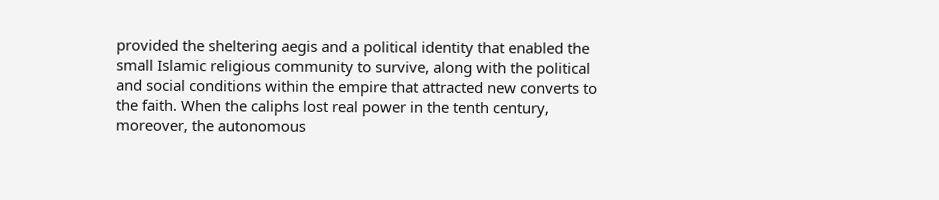provided the sheltering aegis and a political identity that enabled the small Islamic religious community to survive, along with the political and social conditions within the empire that attracted new converts to the faith. When the caliphs lost real power in the tenth century, moreover, the autonomous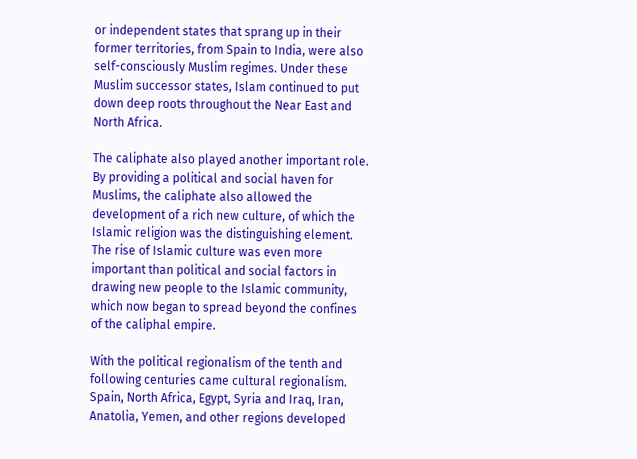or independent states that sprang up in their former territories, from Spain to India, were also self-consciously Muslim regimes. Under these Muslim successor states, Islam continued to put down deep roots throughout the Near East and North Africa.

The caliphate also played another important role. By providing a political and social haven for Muslims, the caliphate also allowed the development of a rich new culture, of which the Islamic religion was the distinguishing element. The rise of Islamic culture was even more important than political and social factors in drawing new people to the Islamic community, which now began to spread beyond the confines of the caliphal empire.

With the political regionalism of the tenth and following centuries came cultural regionalism. Spain, North Africa, Egypt, Syria and Iraq, Iran, Anatolia, Yemen, and other regions developed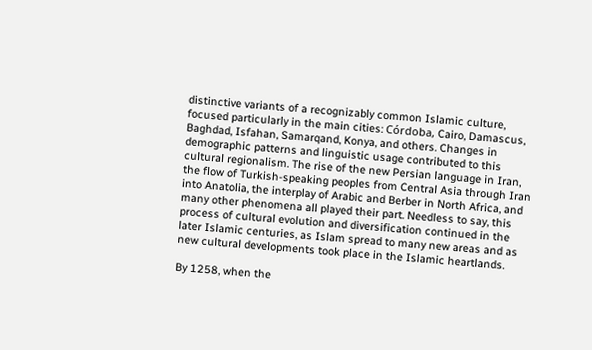distinctive variants of a recognizably common Islamic culture, focused particularly in the main cities: Córdoba, Cairo, Damascus, Baghdad, Isfahan, Samarqand, Konya, and others. Changes in demographic patterns and linguistic usage contributed to this cultural regionalism. The rise of the new Persian language in Iran, the flow of Turkish-speaking peoples from Central Asia through Iran into Anatolia, the interplay of Arabic and Berber in North Africa, and many other phenomena all played their part. Needless to say, this process of cultural evolution and diversification continued in the later Islamic centuries, as Islam spread to many new areas and as new cultural developments took place in the Islamic heartlands.

By 1258, when the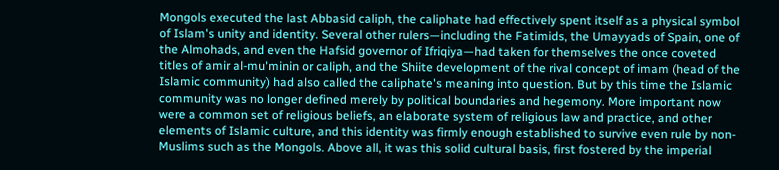Mongols executed the last Abbasid caliph, the caliphate had effectively spent itself as a physical symbol of Islam's unity and identity. Several other rulers—including the Fatimids, the Umayyads of Spain, one of the Almohads, and even the Hafsid governor of Ifriqiya—had taken for themselves the once coveted titles of amir al-mu'minin or caliph, and the Shiite development of the rival concept of imam (head of the Islamic community) had also called the caliphate's meaning into question. But by this time the Islamic community was no longer defined merely by political boundaries and hegemony. More important now were a common set of religious beliefs, an elaborate system of religious law and practice, and other elements of Islamic culture, and this identity was firmly enough established to survive even rule by non-Muslims such as the Mongols. Above all, it was this solid cultural basis, first fostered by the imperial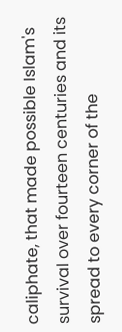caliphate, that made possible Islam's survival over fourteen centuries and its spread to every corner of the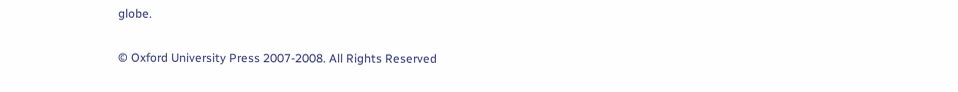globe.

© Oxford University Press 2007-2008. All Rights Reserved